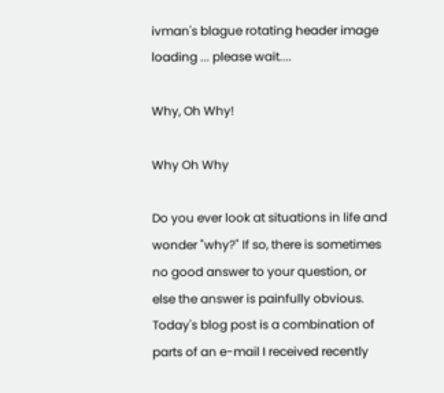ivman's blague rotating header image loading ... please wait....

Why, Oh Why!

Why Oh Why

Do you ever look at situations in life and wonder "why?" If so, there is sometimes no good answer to your question, or else the answer is painfully obvious. Today's blog post is a combination of parts of an e-mail I received recently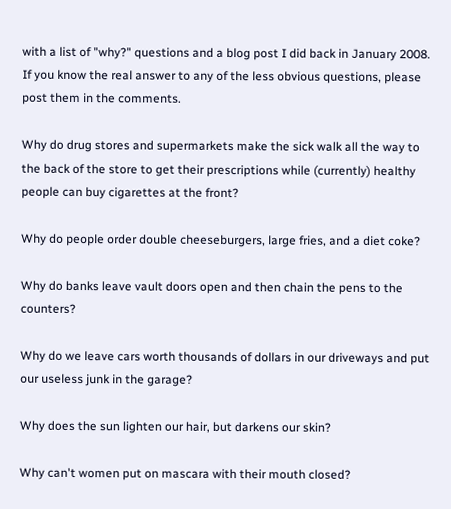with a list of "why?" questions and a blog post I did back in January 2008. If you know the real answer to any of the less obvious questions, please post them in the comments.

Why do drug stores and supermarkets make the sick walk all the way to the back of the store to get their prescriptions while (currently) healthy people can buy cigarettes at the front?

Why do people order double cheeseburgers, large fries, and a diet coke?

Why do banks leave vault doors open and then chain the pens to the counters?

Why do we leave cars worth thousands of dollars in our driveways and put our useless junk in the garage?

Why does the sun lighten our hair, but darkens our skin?

Why can't women put on mascara with their mouth closed?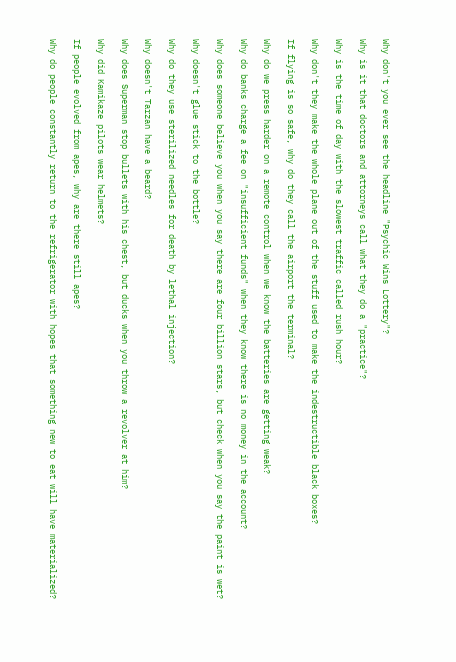Why don't you ever see the headline "Psychic Wins Lottery"?

Why is it that doctors and attorneys call what they do a "practice"?

Why is the time of day with the slowest traffic called rush hour?

Why don't they make the whole plane out of the stuff used to make the indestructible black boxes?

If flying is so safe, why do they call the airport the terminal?

Why do we press harder on a remote control when we know the batteries are getting weak?

Why do banks charge a fee on "insufficient funds" when they know there is no money in the account?

Why does someone believe you when you say there are four billion stars, but check when you say the paint is wet?

Why doesn't glue stick to the bottle?

Why do they use sterilized needles for death by lethal injection?

Why doesn't Tarzan have a beard?

Why does Superman stop bullets with his chest, but ducks when you throw a revolver at him?

Why did Kamikaze pilots wear helmets?

If people evolved from apes, why are there still apes?

Why do people constantly return to the refrigerator with hopes that something new to eat will have materialized?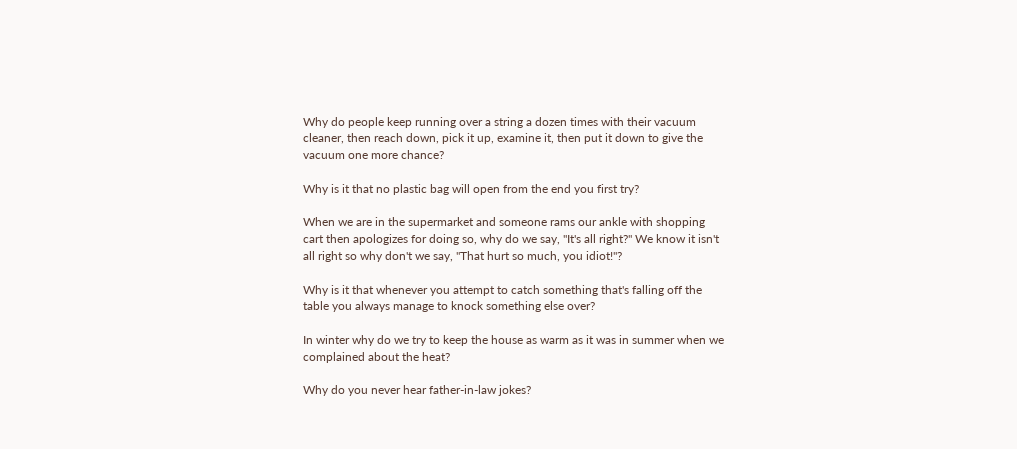Why do people keep running over a string a dozen times with their vacuum cleaner, then reach down, pick it up, examine it, then put it down to give the vacuum one more chance?

Why is it that no plastic bag will open from the end you first try?

When we are in the supermarket and someone rams our ankle with shopping cart then apologizes for doing so, why do we say, "It's all right?" We know it isn't all right so why don't we say, "That hurt so much, you idiot!"?

Why is it that whenever you attempt to catch something that's falling off the table you always manage to knock something else over?

In winter why do we try to keep the house as warm as it was in summer when we complained about the heat?

Why do you never hear father-in-law jokes?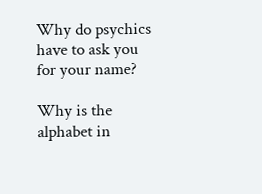Why do psychics have to ask you for your name?

Why is the alphabet in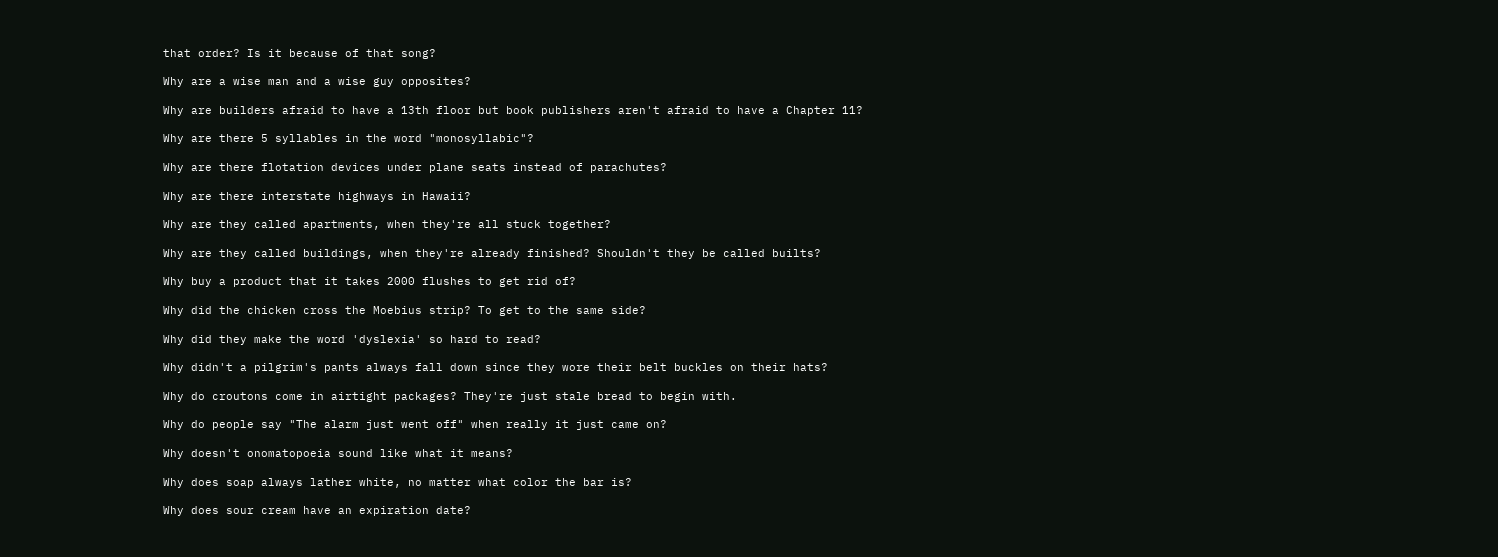that order? Is it because of that song?

Why are a wise man and a wise guy opposites?

Why are builders afraid to have a 13th floor but book publishers aren't afraid to have a Chapter 11?

Why are there 5 syllables in the word "monosyllabic"?

Why are there flotation devices under plane seats instead of parachutes?

Why are there interstate highways in Hawaii?

Why are they called apartments, when they're all stuck together?

Why are they called buildings, when they're already finished? Shouldn't they be called builts?

Why buy a product that it takes 2000 flushes to get rid of?

Why did the chicken cross the Moebius strip? To get to the same side?

Why did they make the word 'dyslexia' so hard to read?

Why didn't a pilgrim's pants always fall down since they wore their belt buckles on their hats?

Why do croutons come in airtight packages? They're just stale bread to begin with.

Why do people say "The alarm just went off" when really it just came on?

Why doesn't onomatopoeia sound like what it means?

Why does soap always lather white, no matter what color the bar is?

Why does sour cream have an expiration date?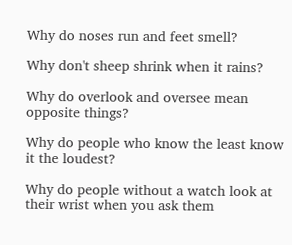Why do noses run and feet smell?

Why don't sheep shrink when it rains?

Why do overlook and oversee mean opposite things?

Why do people who know the least know it the loudest?

Why do people without a watch look at their wrist when you ask them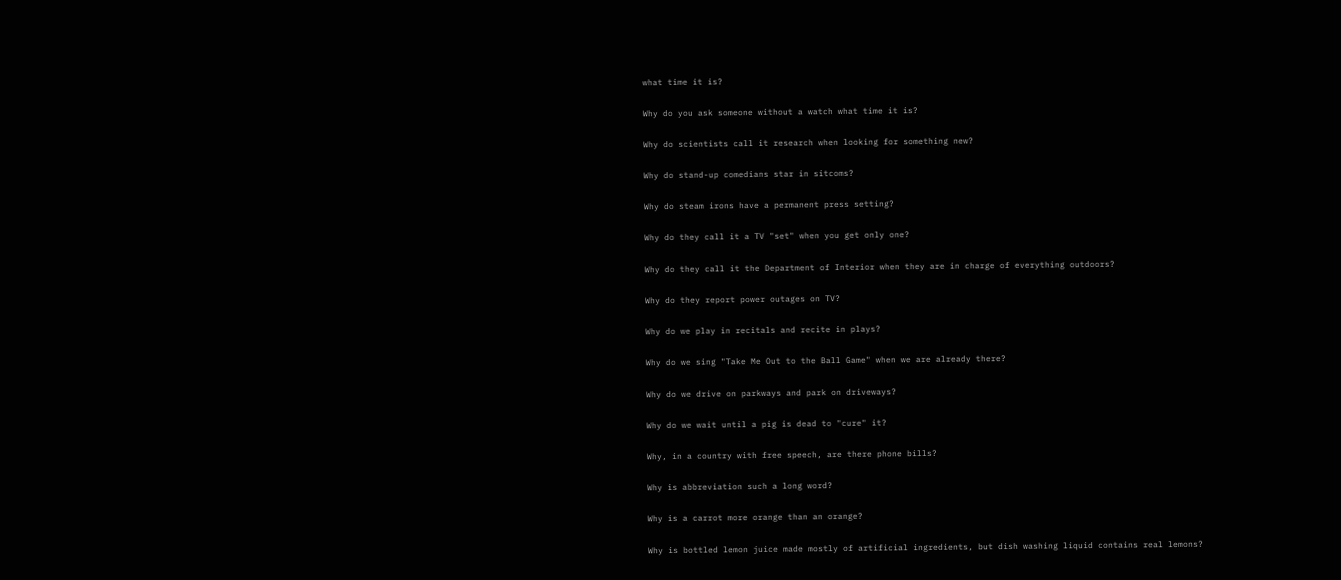what time it is?

Why do you ask someone without a watch what time it is?

Why do scientists call it research when looking for something new?

Why do stand-up comedians star in sitcoms?

Why do steam irons have a permanent press setting?

Why do they call it a TV "set" when you get only one?

Why do they call it the Department of Interior when they are in charge of everything outdoors?

Why do they report power outages on TV?

Why do we play in recitals and recite in plays?

Why do we sing "Take Me Out to the Ball Game" when we are already there?

Why do we drive on parkways and park on driveways?

Why do we wait until a pig is dead to "cure" it?

Why, in a country with free speech, are there phone bills?

Why is abbreviation such a long word?

Why is a carrot more orange than an orange?

Why is bottled lemon juice made mostly of artificial ingredients, but dish washing liquid contains real lemons?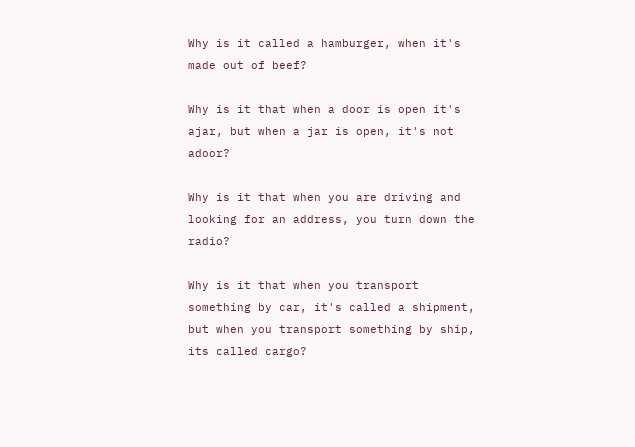Why is it called a hamburger, when it's made out of beef?

Why is it that when a door is open it's ajar, but when a jar is open, it's not adoor?

Why is it that when you are driving and looking for an address, you turn down the radio?

Why is it that when you transport something by car, it's called a shipment, but when you transport something by ship, its called cargo?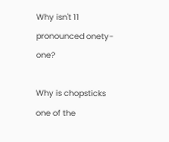Why isn't 11 pronounced onety-one?

Why is chopsticks one of the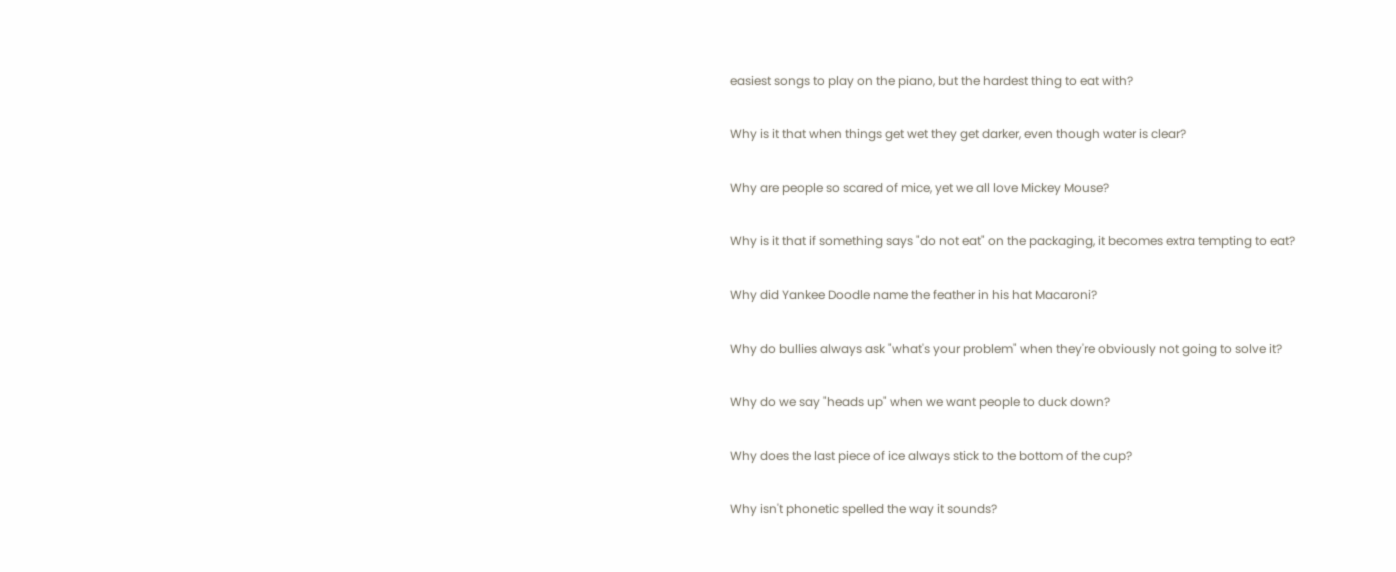easiest songs to play on the piano, but the hardest thing to eat with?

Why is it that when things get wet they get darker, even though water is clear?

Why are people so scared of mice, yet we all love Mickey Mouse?

Why is it that if something says "do not eat" on the packaging, it becomes extra tempting to eat?

Why did Yankee Doodle name the feather in his hat Macaroni?

Why do bullies always ask "what's your problem" when they're obviously not going to solve it?

Why do we say "heads up" when we want people to duck down?

Why does the last piece of ice always stick to the bottom of the cup?

Why isn't phonetic spelled the way it sounds?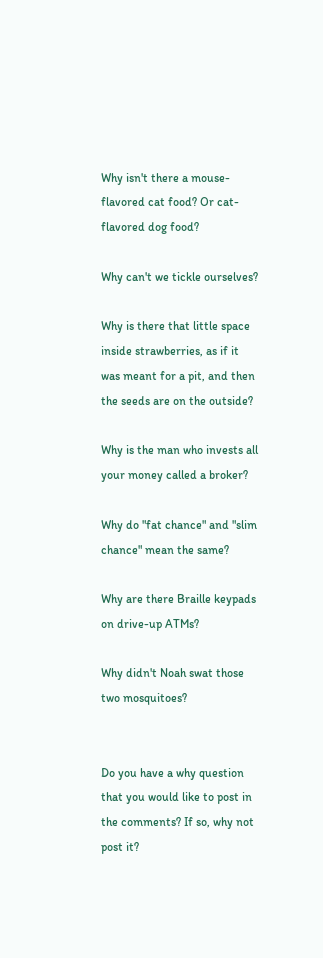Why isn't there a mouse-flavored cat food? Or cat-flavored dog food?

Why can't we tickle ourselves?

Why is there that little space inside strawberries, as if it was meant for a pit, and then the seeds are on the outside?

Why is the man who invests all your money called a broker?

Why do "fat chance" and "slim chance" mean the same?

Why are there Braille keypads on drive-up ATMs?

Why didn't Noah swat those two mosquitoes?


Do you have a why question that you would like to post in the comments? If so, why not post it?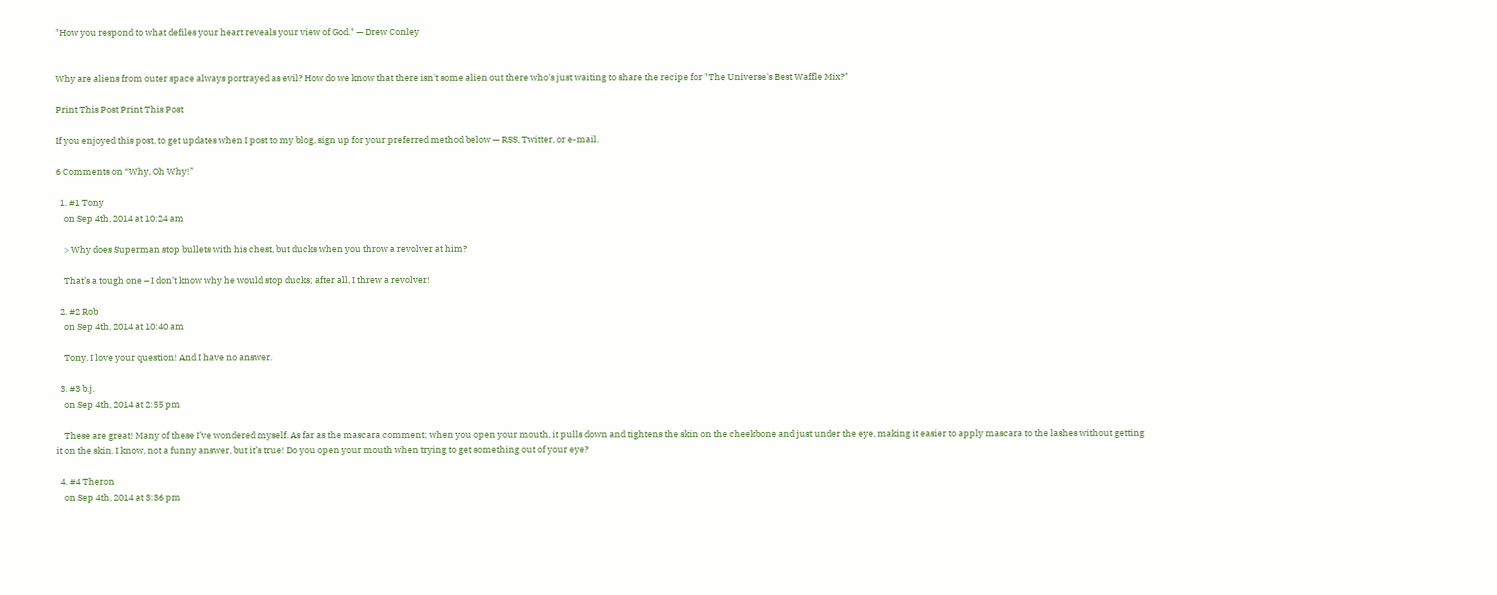"How you respond to what defiles your heart reveals your view of God." — Drew Conley


Why are aliens from outer space always portrayed as evil? How do we know that there isn't some alien out there who's just waiting to share the recipe for "The Universe's Best Waffle Mix?"

Print This Post Print This Post

If you enjoyed this post, to get updates when I post to my blog, sign up for your preferred method below — RSS, Twitter, or e-mail.

6 Comments on “Why, Oh Why!”

  1. #1 Tony
    on Sep 4th, 2014 at 10:24 am

    > Why does Superman stop bullets with his chest, but ducks when you throw a revolver at him?

    That’s a tough one – I don’t know why he would stop ducks; after all, I threw a revolver!

  2. #2 Rob
    on Sep 4th, 2014 at 10:40 am

    Tony, I love your question! And I have no answer.

  3. #3 b.j.
    on Sep 4th, 2014 at 2:55 pm

    These are great! Many of these I’ve wondered myself. As far as the mascara comment; when you open your mouth, it pulls down and tightens the skin on the cheekbone and just under the eye, making it easier to apply mascara to the lashes without getting it on the skin. I know, not a funny answer, but it’s true! Do you open your mouth when trying to get something out of your eye?

  4. #4 Theron
    on Sep 4th, 2014 at 3:36 pm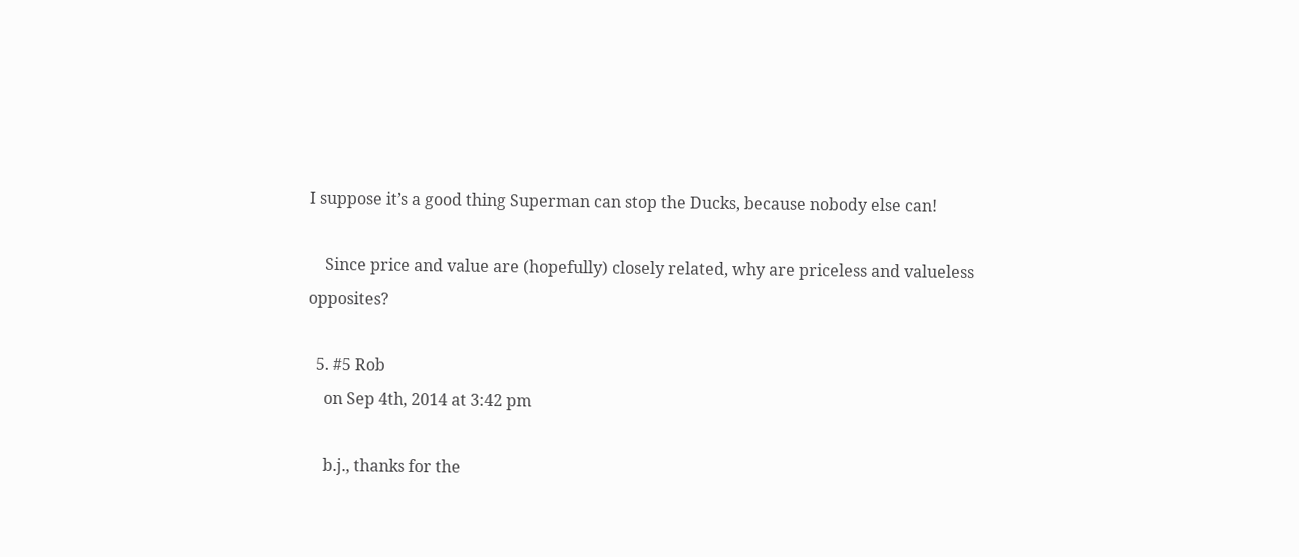I suppose it’s a good thing Superman can stop the Ducks, because nobody else can!

    Since price and value are (hopefully) closely related, why are priceless and valueless opposites?

  5. #5 Rob
    on Sep 4th, 2014 at 3:42 pm

    b.j., thanks for the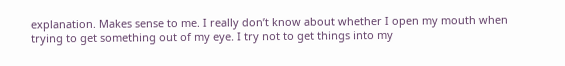explanation. Makes sense to me. I really don’t know about whether I open my mouth when trying to get something out of my eye. I try not to get things into my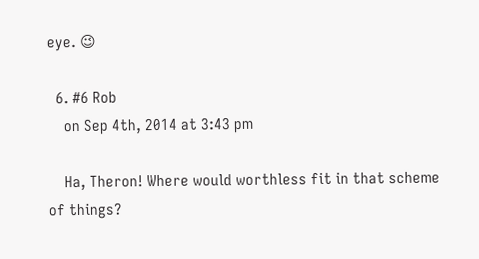eye. 😉

  6. #6 Rob
    on Sep 4th, 2014 at 3:43 pm

    Ha, Theron! Where would worthless fit in that scheme of things?